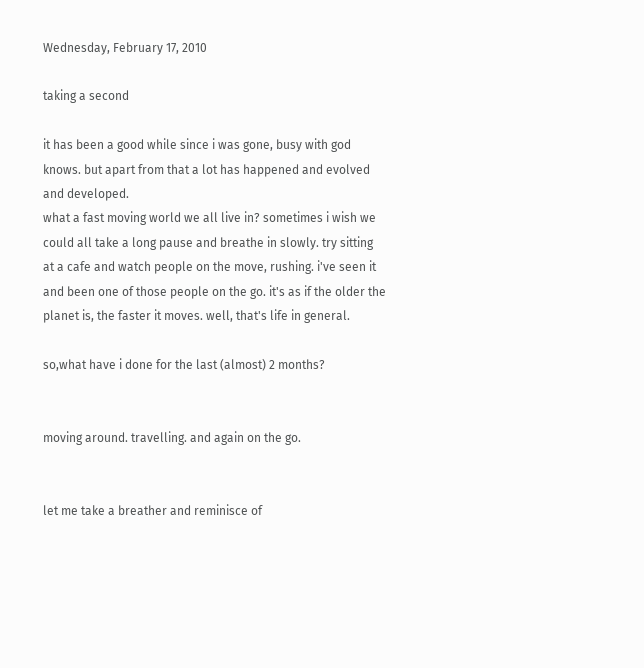Wednesday, February 17, 2010

taking a second

it has been a good while since i was gone, busy with god knows. but apart from that a lot has happened and evolved and developed.
what a fast moving world we all live in? sometimes i wish we could all take a long pause and breathe in slowly. try sitting at a cafe and watch people on the move, rushing. i've seen it and been one of those people on the go. it's as if the older the planet is, the faster it moves. well, that's life in general.

so,what have i done for the last (almost) 2 months?


moving around. travelling. and again on the go.


let me take a breather and reminisce of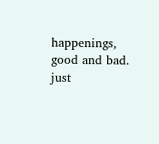happenings, good and bad. just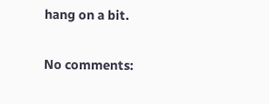hang on a bit.

No comments: